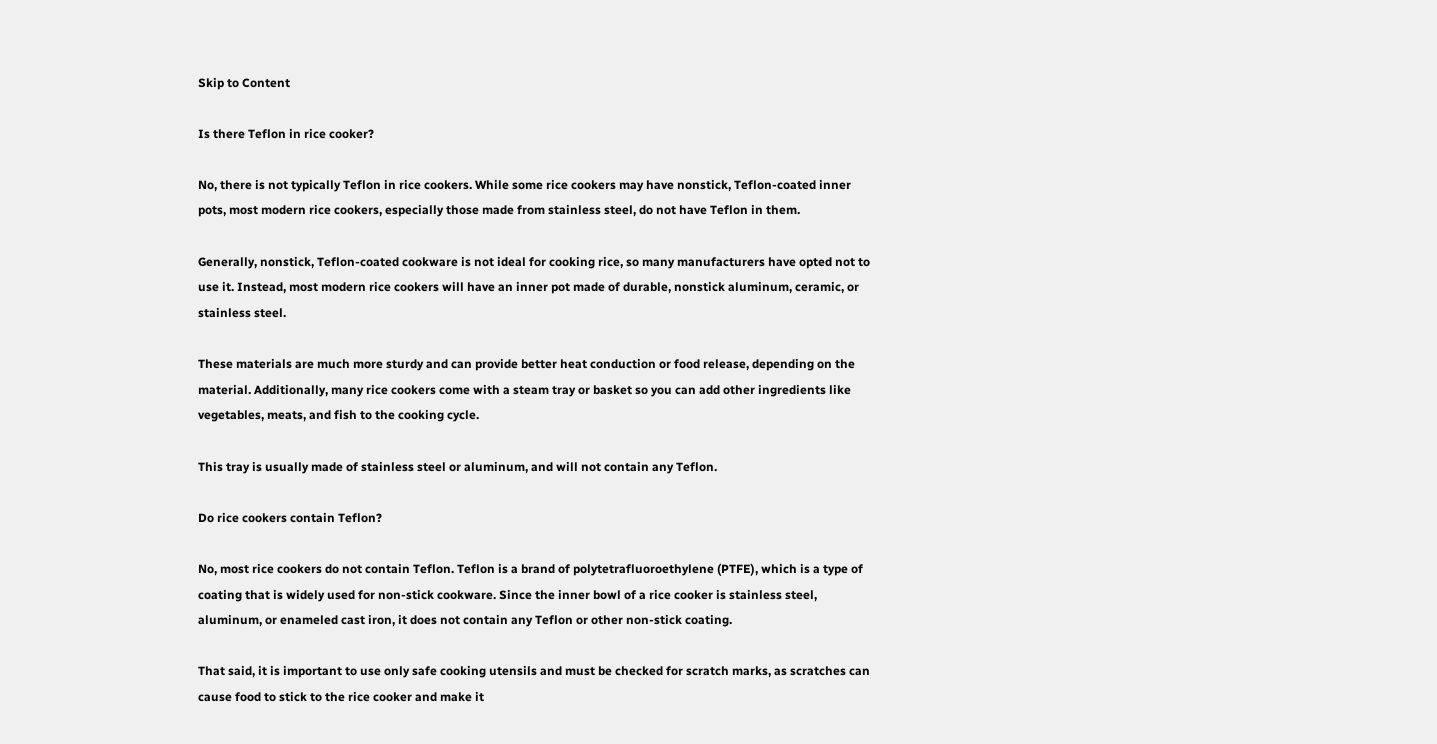Skip to Content

Is there Teflon in rice cooker?

No, there is not typically Teflon in rice cookers. While some rice cookers may have nonstick, Teflon-coated inner pots, most modern rice cookers, especially those made from stainless steel, do not have Teflon in them.

Generally, nonstick, Teflon-coated cookware is not ideal for cooking rice, so many manufacturers have opted not to use it. Instead, most modern rice cookers will have an inner pot made of durable, nonstick aluminum, ceramic, or stainless steel.

These materials are much more sturdy and can provide better heat conduction or food release, depending on the material. Additionally, many rice cookers come with a steam tray or basket so you can add other ingredients like vegetables, meats, and fish to the cooking cycle.

This tray is usually made of stainless steel or aluminum, and will not contain any Teflon.

Do rice cookers contain Teflon?

No, most rice cookers do not contain Teflon. Teflon is a brand of polytetrafluoroethylene (PTFE), which is a type of coating that is widely used for non-stick cookware. Since the inner bowl of a rice cooker is stainless steel, aluminum, or enameled cast iron, it does not contain any Teflon or other non-stick coating.

That said, it is important to use only safe cooking utensils and must be checked for scratch marks, as scratches can cause food to stick to the rice cooker and make it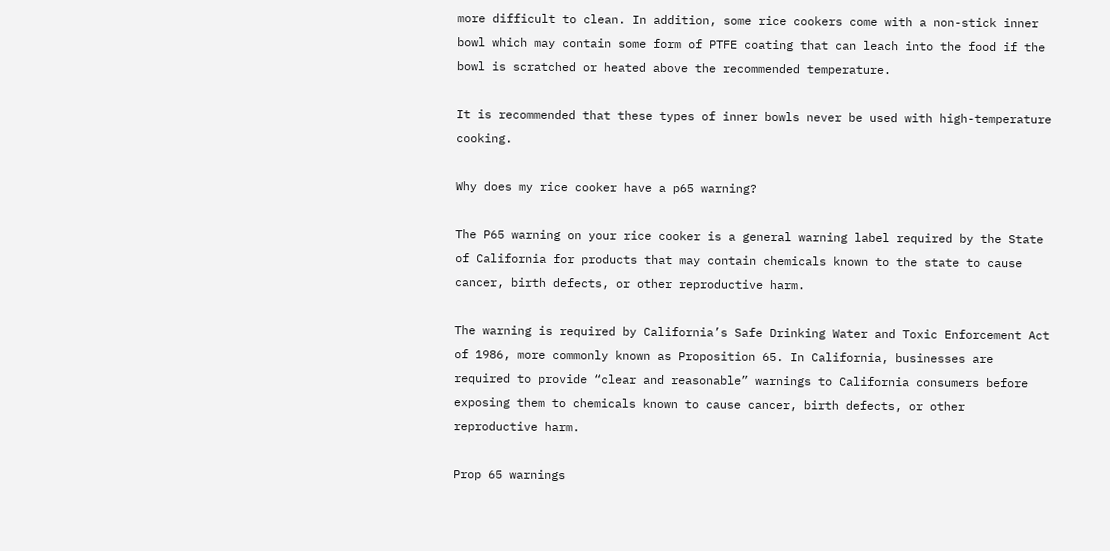more difficult to clean. In addition, some rice cookers come with a non-stick inner bowl which may contain some form of PTFE coating that can leach into the food if the bowl is scratched or heated above the recommended temperature.

It is recommended that these types of inner bowls never be used with high-temperature cooking.

Why does my rice cooker have a p65 warning?

The P65 warning on your rice cooker is a general warning label required by the State of California for products that may contain chemicals known to the state to cause cancer, birth defects, or other reproductive harm.

The warning is required by California’s Safe Drinking Water and Toxic Enforcement Act of 1986, more commonly known as Proposition 65. In California, businesses are required to provide “clear and reasonable” warnings to California consumers before exposing them to chemicals known to cause cancer, birth defects, or other reproductive harm.

Prop 65 warnings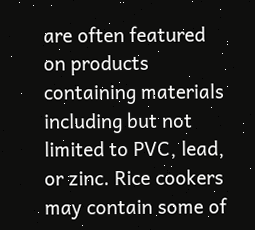are often featured on products containing materials including but not limited to PVC, lead, or zinc. Rice cookers may contain some of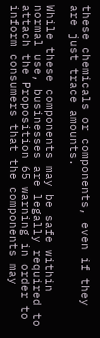these chemicals or components, even if they are just trace amounts.

While these components may be safe within normal use, businesses are legally required to attach the Proposition 65 warning in order to inform consumers that the components may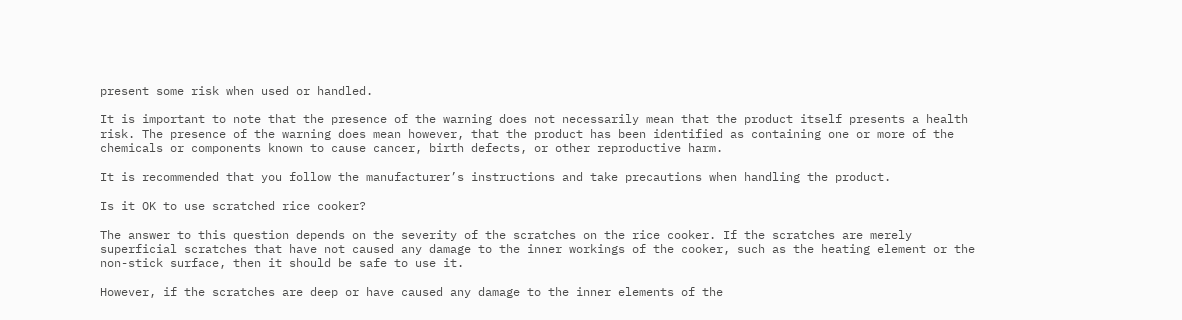present some risk when used or handled.

It is important to note that the presence of the warning does not necessarily mean that the product itself presents a health risk. The presence of the warning does mean however, that the product has been identified as containing one or more of the chemicals or components known to cause cancer, birth defects, or other reproductive harm.

It is recommended that you follow the manufacturer’s instructions and take precautions when handling the product.

Is it OK to use scratched rice cooker?

The answer to this question depends on the severity of the scratches on the rice cooker. If the scratches are merely superficial scratches that have not caused any damage to the inner workings of the cooker, such as the heating element or the non-stick surface, then it should be safe to use it.

However, if the scratches are deep or have caused any damage to the inner elements of the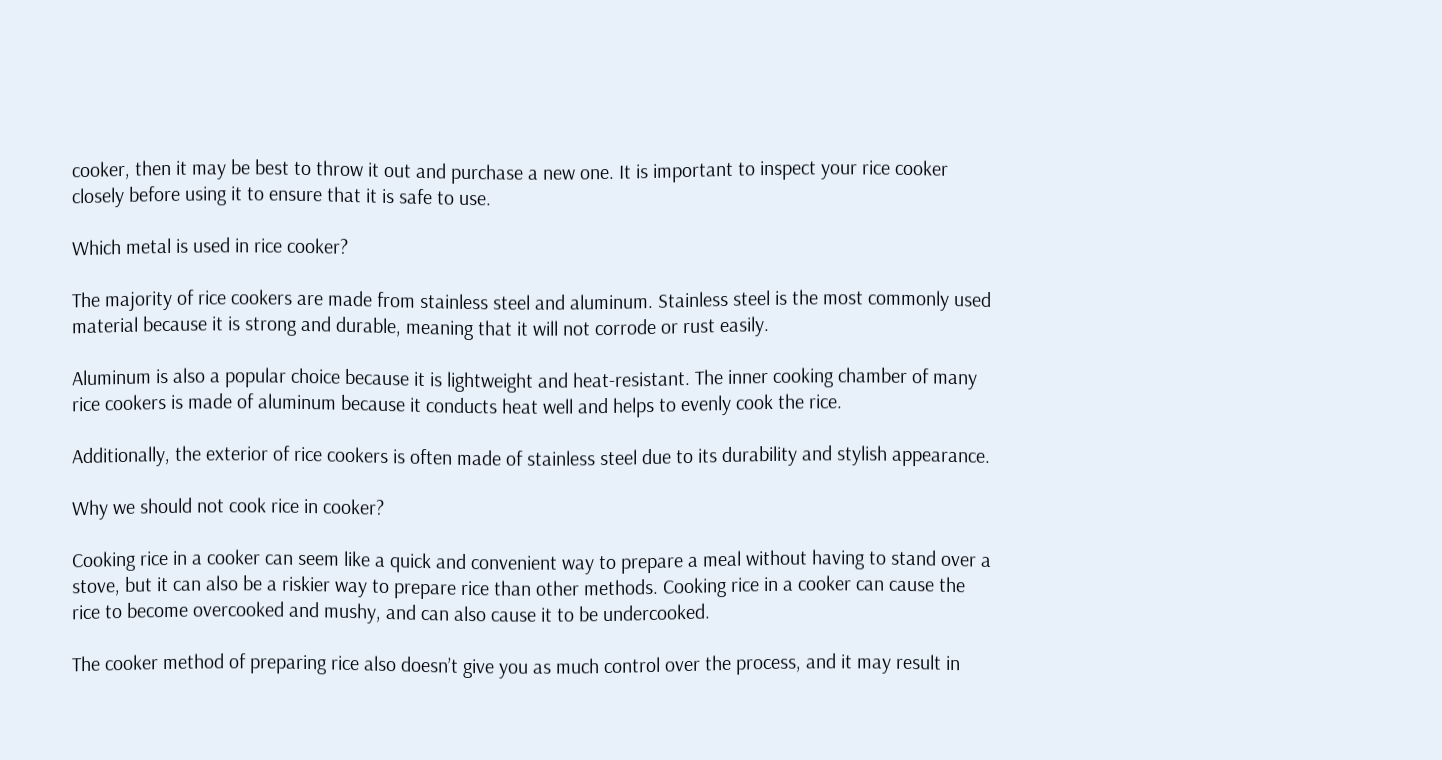cooker, then it may be best to throw it out and purchase a new one. It is important to inspect your rice cooker closely before using it to ensure that it is safe to use.

Which metal is used in rice cooker?

The majority of rice cookers are made from stainless steel and aluminum. Stainless steel is the most commonly used material because it is strong and durable, meaning that it will not corrode or rust easily.

Aluminum is also a popular choice because it is lightweight and heat-resistant. The inner cooking chamber of many rice cookers is made of aluminum because it conducts heat well and helps to evenly cook the rice.

Additionally, the exterior of rice cookers is often made of stainless steel due to its durability and stylish appearance.

Why we should not cook rice in cooker?

Cooking rice in a cooker can seem like a quick and convenient way to prepare a meal without having to stand over a stove, but it can also be a riskier way to prepare rice than other methods. Cooking rice in a cooker can cause the rice to become overcooked and mushy, and can also cause it to be undercooked.

The cooker method of preparing rice also doesn’t give you as much control over the process, and it may result in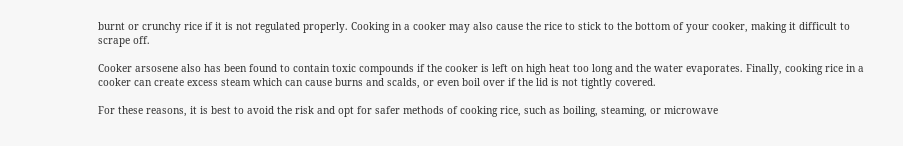burnt or crunchy rice if it is not regulated properly. Cooking in a cooker may also cause the rice to stick to the bottom of your cooker, making it difficult to scrape off.

Cooker arsosene also has been found to contain toxic compounds if the cooker is left on high heat too long and the water evaporates. Finally, cooking rice in a cooker can create excess steam which can cause burns and scalds, or even boil over if the lid is not tightly covered.

For these reasons, it is best to avoid the risk and opt for safer methods of cooking rice, such as boiling, steaming, or microwave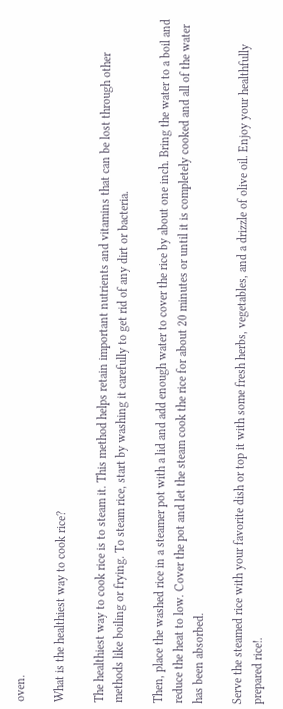oven.

What is the healthiest way to cook rice?

The healthiest way to cook rice is to steam it. This method helps retain important nutrients and vitamins that can be lost through other methods like boiling or frying. To steam rice, start by washing it carefully to get rid of any dirt or bacteria.

Then, place the washed rice in a steamer pot with a lid and add enough water to cover the rice by about one inch. Bring the water to a boil and reduce the heat to low. Cover the pot and let the steam cook the rice for about 20 minutes or until it is completely cooked and all of the water has been absorbed.

Serve the steamed rice with your favorite dish or top it with some fresh herbs, vegetables, and a drizzle of olive oil. Enjoy your healthfully prepared rice!.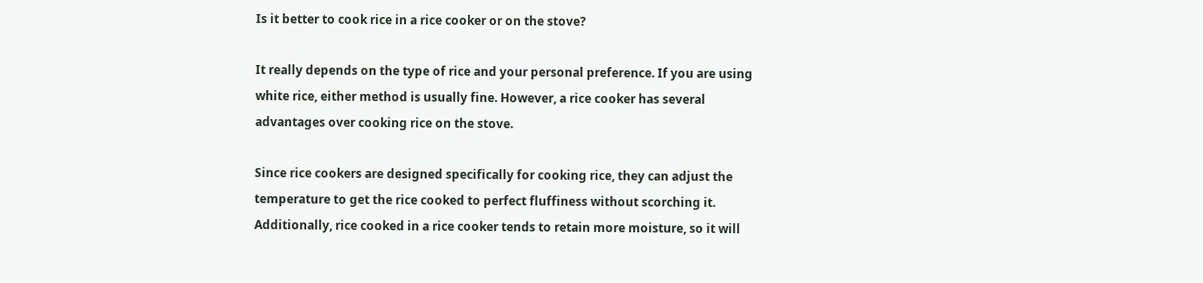Is it better to cook rice in a rice cooker or on the stove?

It really depends on the type of rice and your personal preference. If you are using white rice, either method is usually fine. However, a rice cooker has several advantages over cooking rice on the stove.

Since rice cookers are designed specifically for cooking rice, they can adjust the temperature to get the rice cooked to perfect fluffiness without scorching it. Additionally, rice cooked in a rice cooker tends to retain more moisture, so it will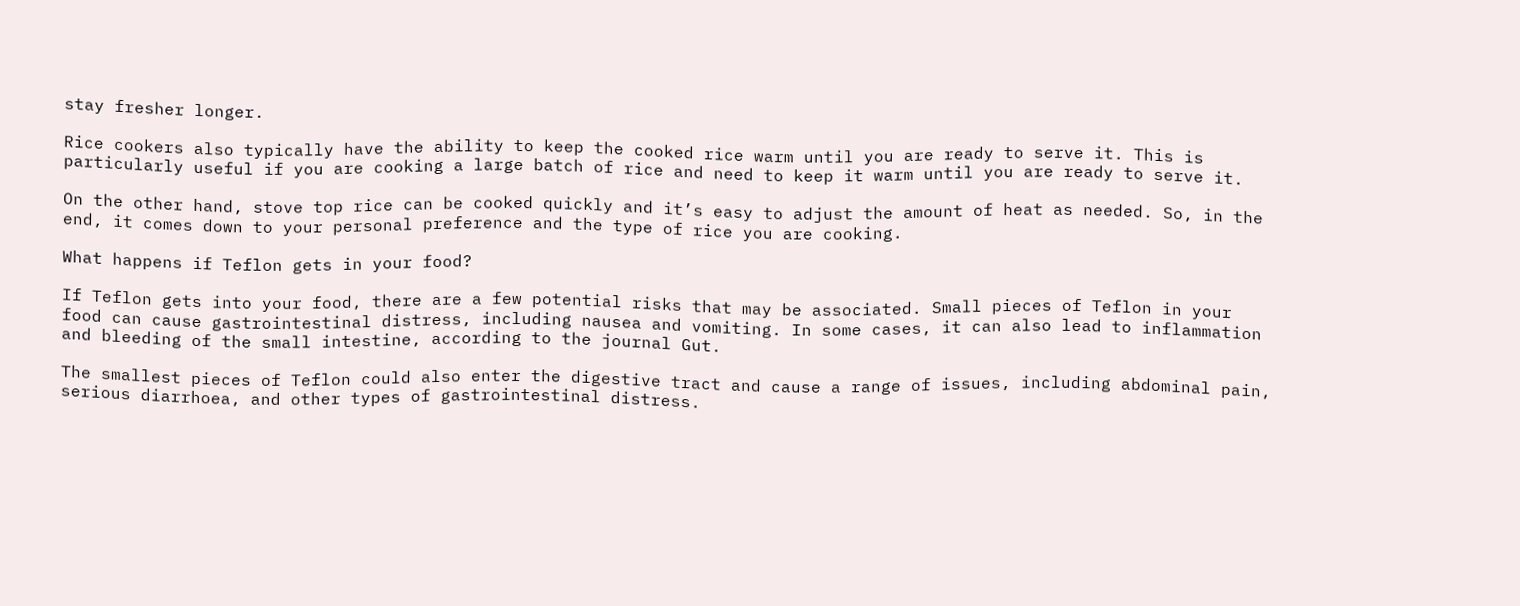stay fresher longer.

Rice cookers also typically have the ability to keep the cooked rice warm until you are ready to serve it. This is particularly useful if you are cooking a large batch of rice and need to keep it warm until you are ready to serve it.

On the other hand, stove top rice can be cooked quickly and it’s easy to adjust the amount of heat as needed. So, in the end, it comes down to your personal preference and the type of rice you are cooking.

What happens if Teflon gets in your food?

If Teflon gets into your food, there are a few potential risks that may be associated. Small pieces of Teflon in your food can cause gastrointestinal distress, including nausea and vomiting. In some cases, it can also lead to inflammation and bleeding of the small intestine, according to the journal Gut.

The smallest pieces of Teflon could also enter the digestive tract and cause a range of issues, including abdominal pain, serious diarrhoea, and other types of gastrointestinal distress.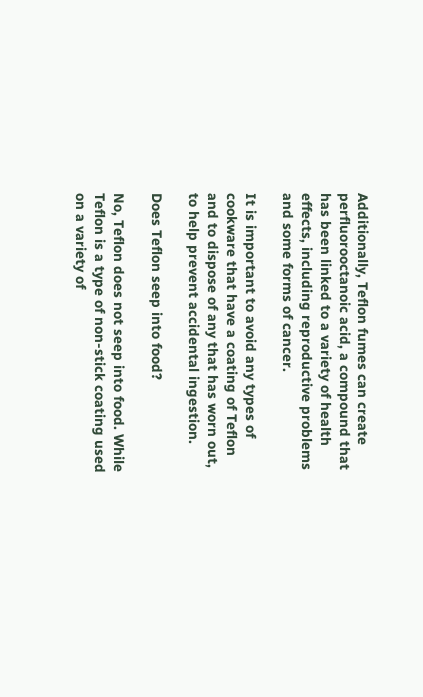Additionally, Teflon fumes can create perfluorooctanoic acid, a compound that has been linked to a variety of health effects, including reproductive problems and some forms of cancer.

It is important to avoid any types of cookware that have a coating of Teflon and to dispose of any that has worn out, to help prevent accidental ingestion.

Does Teflon seep into food?

No, Teflon does not seep into food. While Teflon is a type of non-stick coating used on a variety of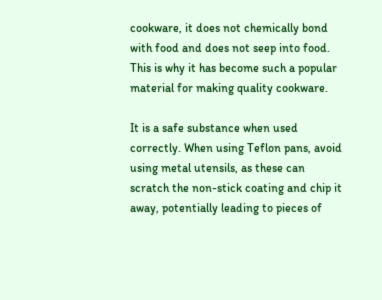cookware, it does not chemically bond with food and does not seep into food. This is why it has become such a popular material for making quality cookware.

It is a safe substance when used correctly. When using Teflon pans, avoid using metal utensils, as these can scratch the non-stick coating and chip it away, potentially leading to pieces of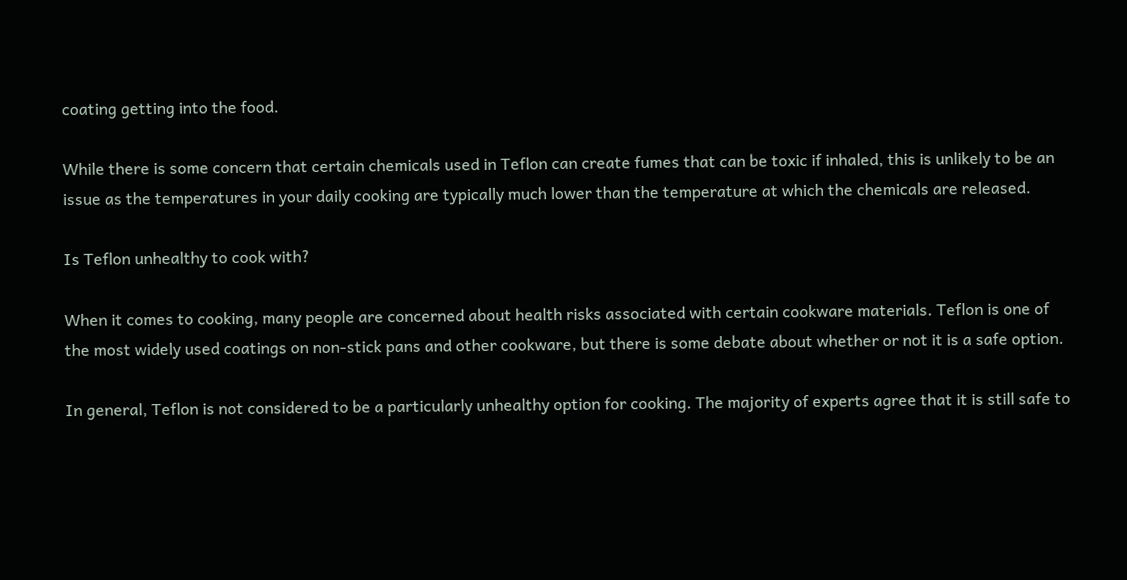coating getting into the food.

While there is some concern that certain chemicals used in Teflon can create fumes that can be toxic if inhaled, this is unlikely to be an issue as the temperatures in your daily cooking are typically much lower than the temperature at which the chemicals are released.

Is Teflon unhealthy to cook with?

When it comes to cooking, many people are concerned about health risks associated with certain cookware materials. Teflon is one of the most widely used coatings on non-stick pans and other cookware, but there is some debate about whether or not it is a safe option.

In general, Teflon is not considered to be a particularly unhealthy option for cooking. The majority of experts agree that it is still safe to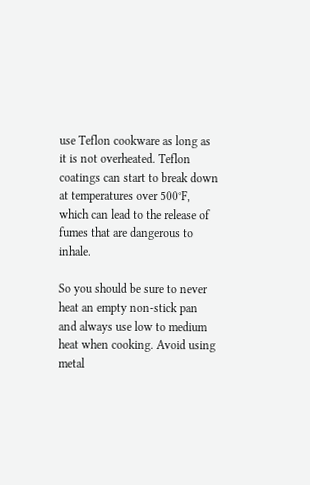use Teflon cookware as long as it is not overheated. Teflon coatings can start to break down at temperatures over 500°F, which can lead to the release of fumes that are dangerous to inhale.

So you should be sure to never heat an empty non-stick pan and always use low to medium heat when cooking. Avoid using metal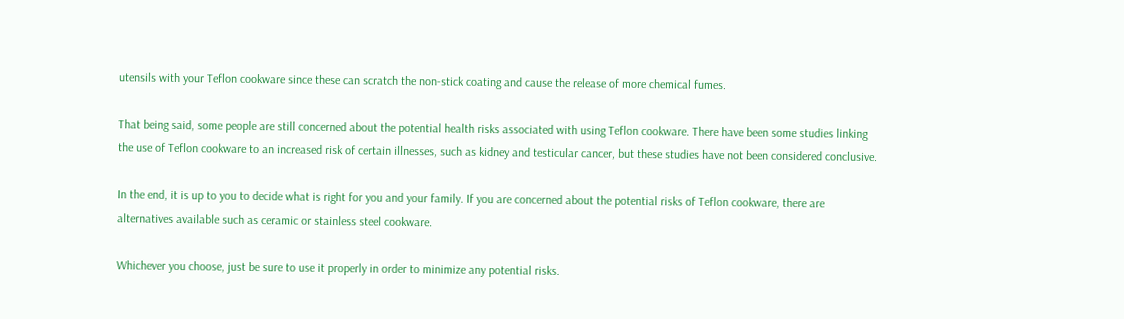utensils with your Teflon cookware since these can scratch the non-stick coating and cause the release of more chemical fumes.

That being said, some people are still concerned about the potential health risks associated with using Teflon cookware. There have been some studies linking the use of Teflon cookware to an increased risk of certain illnesses, such as kidney and testicular cancer, but these studies have not been considered conclusive.

In the end, it is up to you to decide what is right for you and your family. If you are concerned about the potential risks of Teflon cookware, there are alternatives available such as ceramic or stainless steel cookware.

Whichever you choose, just be sure to use it properly in order to minimize any potential risks.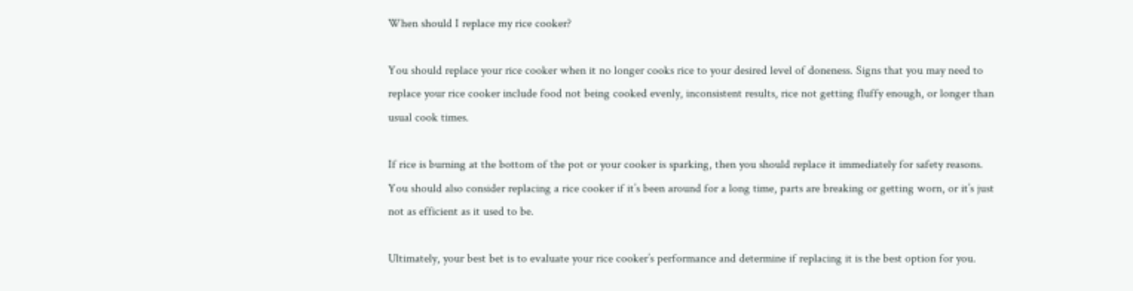When should I replace my rice cooker?

You should replace your rice cooker when it no longer cooks rice to your desired level of doneness. Signs that you may need to replace your rice cooker include food not being cooked evenly, inconsistent results, rice not getting fluffy enough, or longer than usual cook times.

If rice is burning at the bottom of the pot or your cooker is sparking, then you should replace it immediately for safety reasons. You should also consider replacing a rice cooker if it’s been around for a long time, parts are breaking or getting worn, or it’s just not as efficient as it used to be.

Ultimately, your best bet is to evaluate your rice cooker’s performance and determine if replacing it is the best option for you.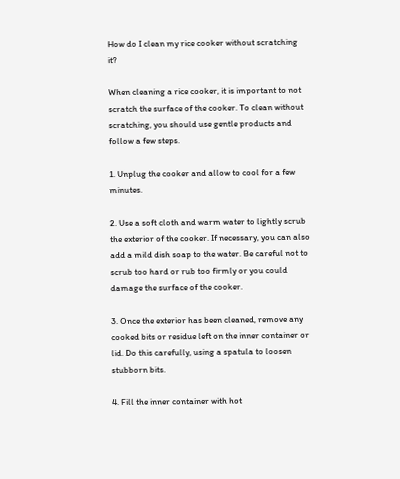How do I clean my rice cooker without scratching it?

When cleaning a rice cooker, it is important to not scratch the surface of the cooker. To clean without scratching, you should use gentle products and follow a few steps.

1. Unplug the cooker and allow to cool for a few minutes.

2. Use a soft cloth and warm water to lightly scrub the exterior of the cooker. If necessary, you can also add a mild dish soap to the water. Be careful not to scrub too hard or rub too firmly or you could damage the surface of the cooker.

3. Once the exterior has been cleaned, remove any cooked bits or residue left on the inner container or lid. Do this carefully, using a spatula to loosen stubborn bits.

4. Fill the inner container with hot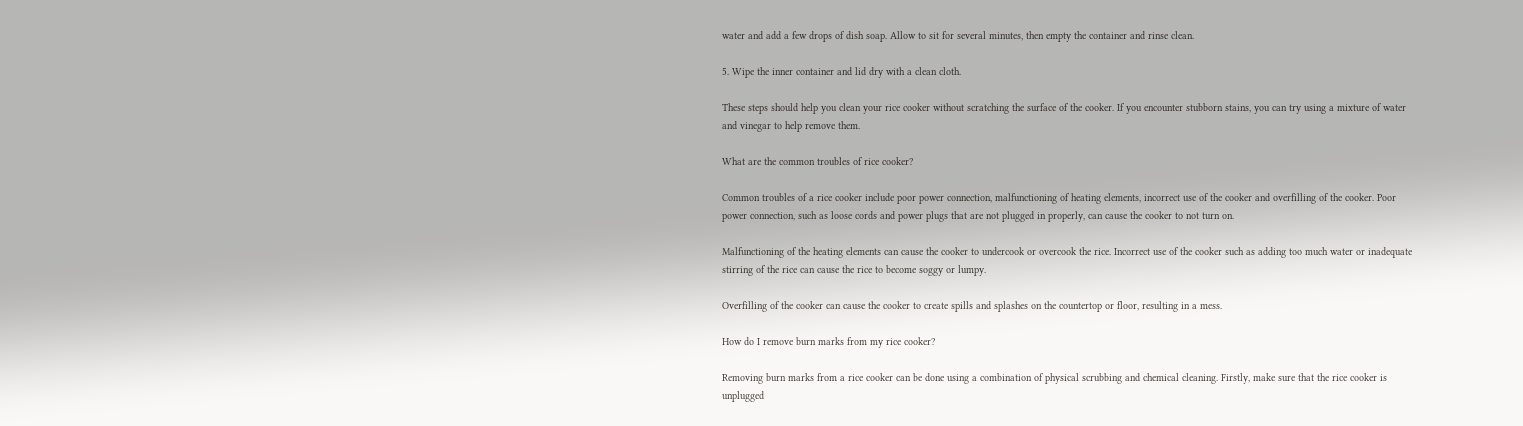water and add a few drops of dish soap. Allow to sit for several minutes, then empty the container and rinse clean.

5. Wipe the inner container and lid dry with a clean cloth.

These steps should help you clean your rice cooker without scratching the surface of the cooker. If you encounter stubborn stains, you can try using a mixture of water and vinegar to help remove them.

What are the common troubles of rice cooker?

Common troubles of a rice cooker include poor power connection, malfunctioning of heating elements, incorrect use of the cooker and overfilling of the cooker. Poor power connection, such as loose cords and power plugs that are not plugged in properly, can cause the cooker to not turn on.

Malfunctioning of the heating elements can cause the cooker to undercook or overcook the rice. Incorrect use of the cooker such as adding too much water or inadequate stirring of the rice can cause the rice to become soggy or lumpy.

Overfilling of the cooker can cause the cooker to create spills and splashes on the countertop or floor, resulting in a mess.

How do I remove burn marks from my rice cooker?

Removing burn marks from a rice cooker can be done using a combination of physical scrubbing and chemical cleaning. Firstly, make sure that the rice cooker is unplugged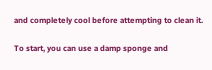and completely cool before attempting to clean it.

To start, you can use a damp sponge and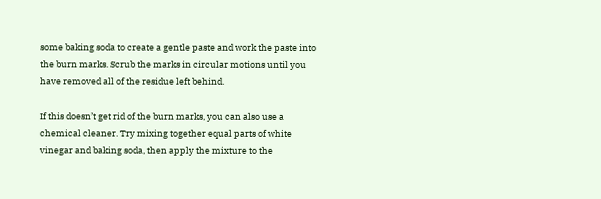some baking soda to create a gentle paste and work the paste into the burn marks. Scrub the marks in circular motions until you have removed all of the residue left behind.

If this doesn’t get rid of the burn marks, you can also use a chemical cleaner. Try mixing together equal parts of white vinegar and baking soda, then apply the mixture to the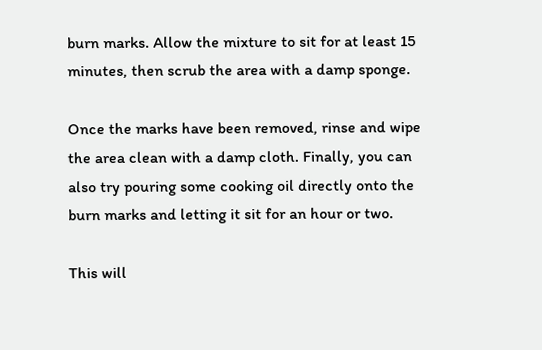burn marks. Allow the mixture to sit for at least 15 minutes, then scrub the area with a damp sponge.

Once the marks have been removed, rinse and wipe the area clean with a damp cloth. Finally, you can also try pouring some cooking oil directly onto the burn marks and letting it sit for an hour or two.

This will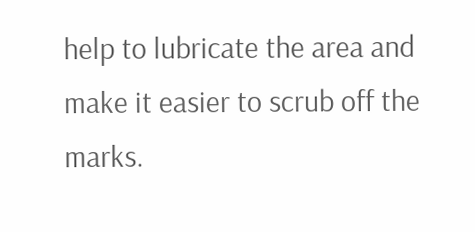help to lubricate the area and make it easier to scrub off the marks.